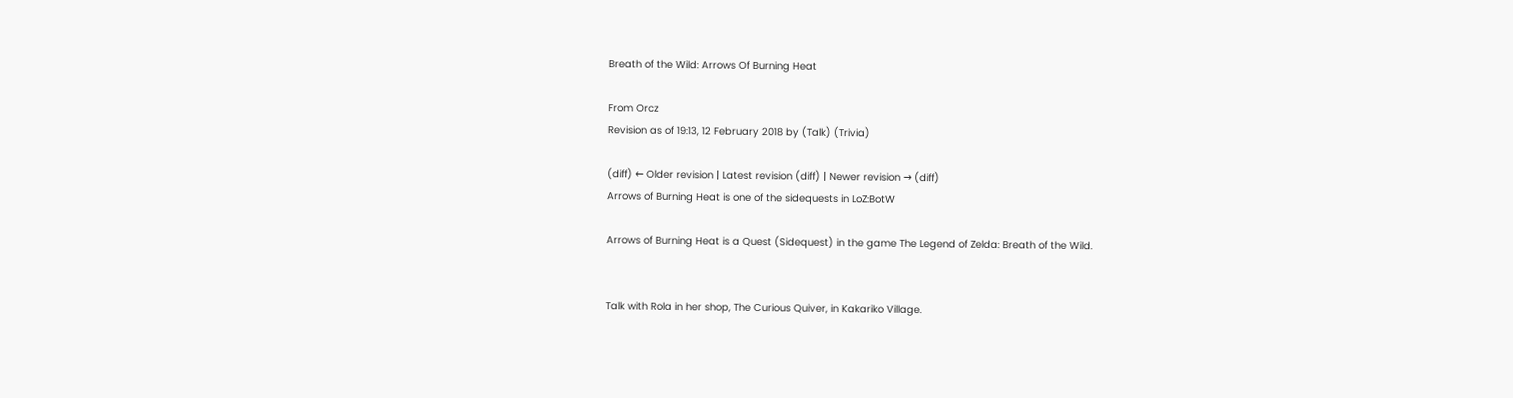Breath of the Wild: Arrows Of Burning Heat

From Orcz
Revision as of 19:13, 12 February 2018 by (Talk) (Trivia)

(diff) ← Older revision | Latest revision (diff) | Newer revision → (diff)
Arrows of Burning Heat is one of the sidequests in LoZ:BotW

Arrows of Burning Heat is a Quest (Sidequest) in the game The Legend of Zelda: Breath of the Wild.


Talk with Rola in her shop, The Curious Quiver, in Kakariko Village.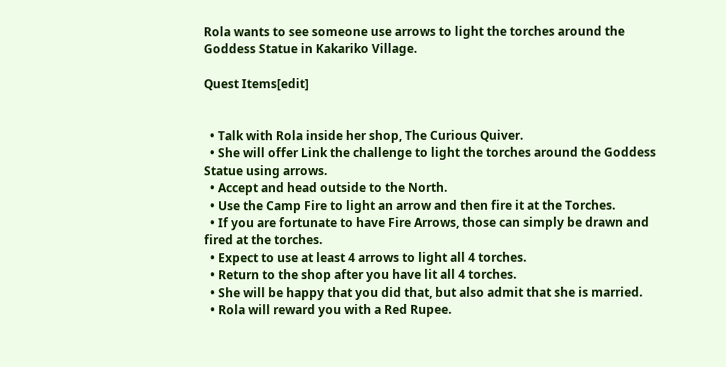Rola wants to see someone use arrows to light the torches around the Goddess Statue in Kakariko Village.

Quest Items[edit]


  • Talk with Rola inside her shop, The Curious Quiver.
  • She will offer Link the challenge to light the torches around the Goddess Statue using arrows.
  • Accept and head outside to the North.
  • Use the Camp Fire to light an arrow and then fire it at the Torches.
  • If you are fortunate to have Fire Arrows, those can simply be drawn and fired at the torches.
  • Expect to use at least 4 arrows to light all 4 torches.
  • Return to the shop after you have lit all 4 torches.
  • She will be happy that you did that, but also admit that she is married.
  • Rola will reward you with a Red Rupee.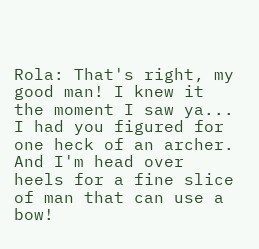Rola: That's right, my good man! I knew it the moment I saw ya... I had you figured for one heck of an archer. And I'm head over heels for a fine slice of man that can use a bow!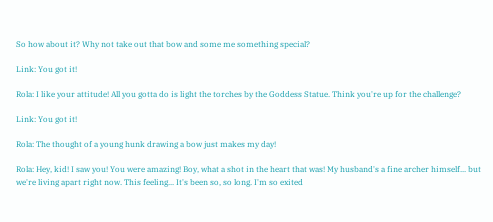So how about it? Why not take out that bow and some me something special?

Link: You got it!

Rola: I like your attitude! All you gotta do is light the torches by the Goddess Statue. Think you're up for the challenge?

Link: You got it!

Rola: The thought of a young hunk drawing a bow just makes my day!

Rola: Hey, kid! I saw you! You were amazing! Boy, what a shot in the heart that was! My husband's a fine archer himself... but we're living apart right now. This feeling... It's been so, so long. I'm so exited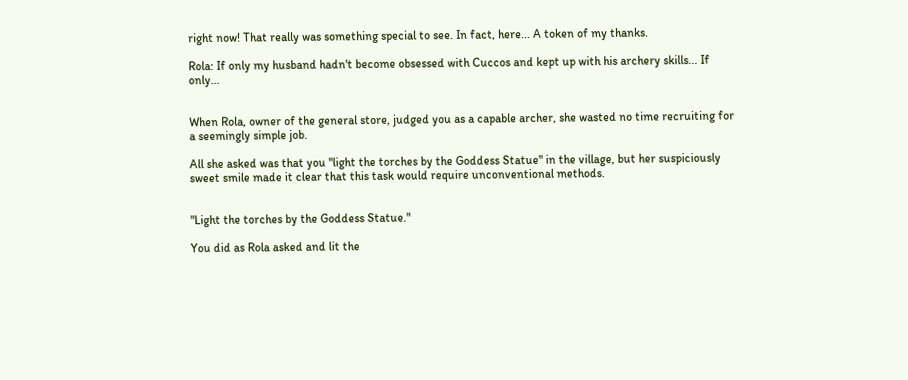right now! That really was something special to see. In fact, here... A token of my thanks.

Rola: If only my husband hadn't become obsessed with Cuccos and kept up with his archery skills... If only...


When Rola, owner of the general store, judged you as a capable archer, she wasted no time recruiting for a seemingly simple job.

All she asked was that you "light the torches by the Goddess Statue" in the village, but her suspiciously sweet smile made it clear that this task would require unconventional methods.


"Light the torches by the Goddess Statue."

You did as Rola asked and lit the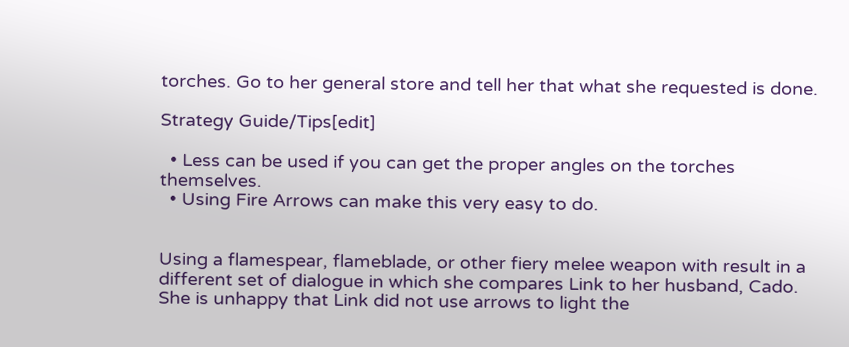torches. Go to her general store and tell her that what she requested is done.

Strategy Guide/Tips[edit]

  • Less can be used if you can get the proper angles on the torches themselves.
  • Using Fire Arrows can make this very easy to do.


Using a flamespear, flameblade, or other fiery melee weapon with result in a different set of dialogue in which she compares Link to her husband, Cado. She is unhappy that Link did not use arrows to light the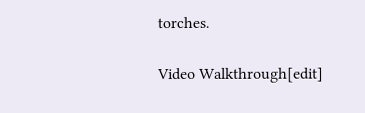torches.

Video Walkthrough[edit]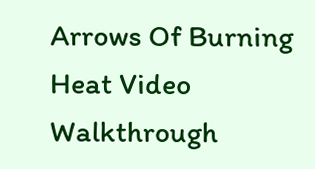Arrows Of Burning Heat Video Walkthrough